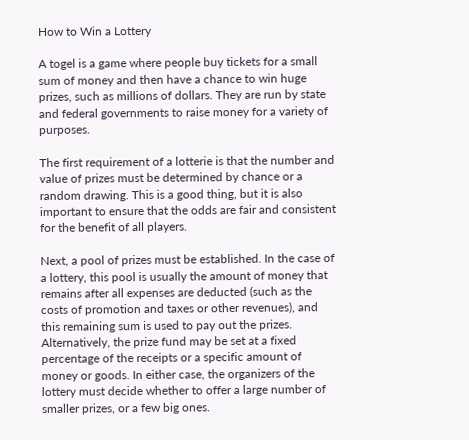How to Win a Lottery

A togel is a game where people buy tickets for a small sum of money and then have a chance to win huge prizes, such as millions of dollars. They are run by state and federal governments to raise money for a variety of purposes.

The first requirement of a lotterie is that the number and value of prizes must be determined by chance or a random drawing. This is a good thing, but it is also important to ensure that the odds are fair and consistent for the benefit of all players.

Next, a pool of prizes must be established. In the case of a lottery, this pool is usually the amount of money that remains after all expenses are deducted (such as the costs of promotion and taxes or other revenues), and this remaining sum is used to pay out the prizes. Alternatively, the prize fund may be set at a fixed percentage of the receipts or a specific amount of money or goods. In either case, the organizers of the lottery must decide whether to offer a large number of smaller prizes, or a few big ones.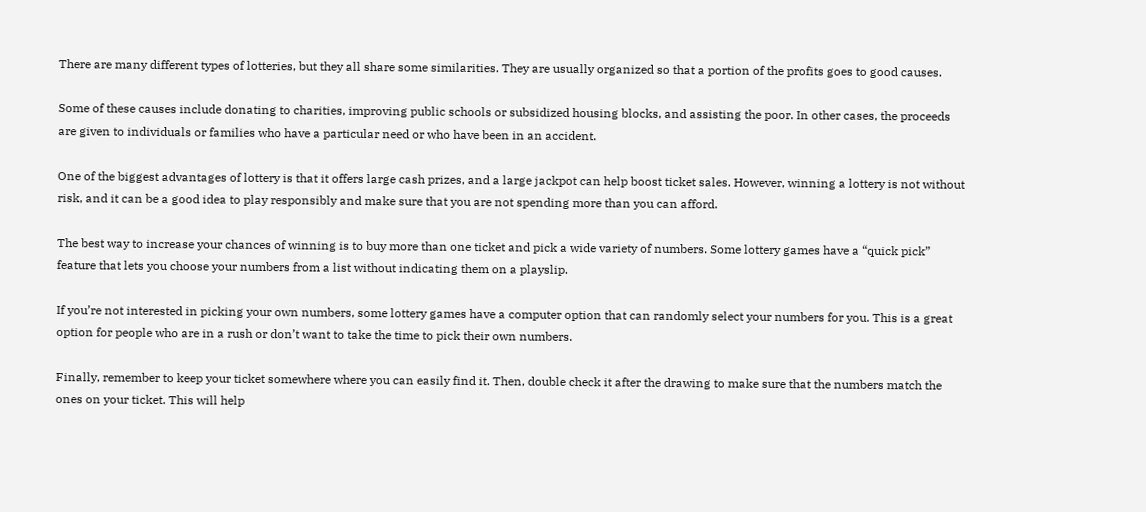There are many different types of lotteries, but they all share some similarities. They are usually organized so that a portion of the profits goes to good causes.

Some of these causes include donating to charities, improving public schools or subsidized housing blocks, and assisting the poor. In other cases, the proceeds are given to individuals or families who have a particular need or who have been in an accident.

One of the biggest advantages of lottery is that it offers large cash prizes, and a large jackpot can help boost ticket sales. However, winning a lottery is not without risk, and it can be a good idea to play responsibly and make sure that you are not spending more than you can afford.

The best way to increase your chances of winning is to buy more than one ticket and pick a wide variety of numbers. Some lottery games have a “quick pick” feature that lets you choose your numbers from a list without indicating them on a playslip.

If you’re not interested in picking your own numbers, some lottery games have a computer option that can randomly select your numbers for you. This is a great option for people who are in a rush or don’t want to take the time to pick their own numbers.

Finally, remember to keep your ticket somewhere where you can easily find it. Then, double check it after the drawing to make sure that the numbers match the ones on your ticket. This will help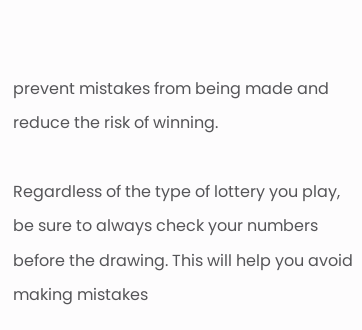prevent mistakes from being made and reduce the risk of winning.

Regardless of the type of lottery you play, be sure to always check your numbers before the drawing. This will help you avoid making mistakes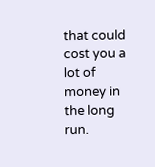that could cost you a lot of money in the long run.